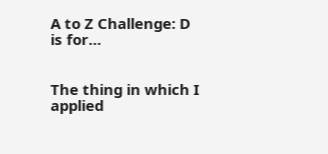A to Z Challenge: D is for…


The thing in which I applied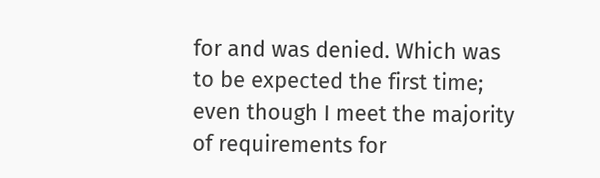for and was denied. Which was to be expected the first time; even though I meet the majority of requirements for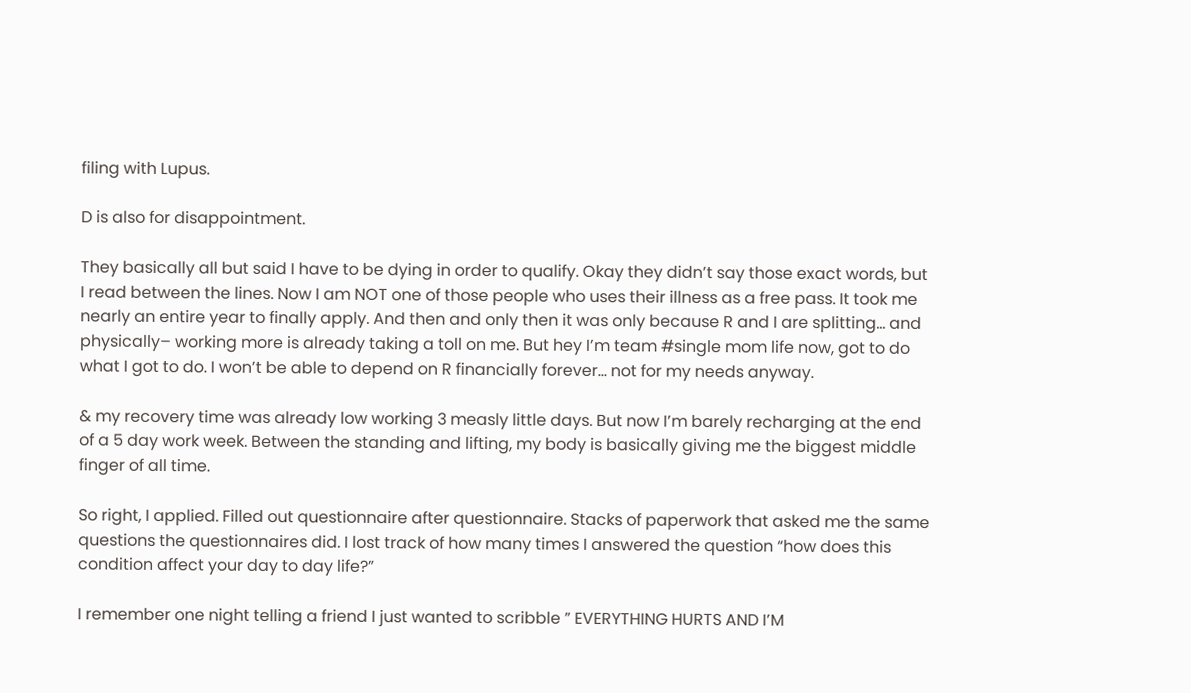filing with Lupus.

D is also for disappointment.

They basically all but said I have to be dying in order to qualify. Okay they didn’t say those exact words, but I read between the lines. Now I am NOT one of those people who uses their illness as a free pass. It took me nearly an entire year to finally apply. And then and only then it was only because R and I are splitting… and physically– working more is already taking a toll on me. But hey I’m team #single mom life now, got to do what I got to do. I won’t be able to depend on R financially forever… not for my needs anyway.

& my recovery time was already low working 3 measly little days. But now I’m barely recharging at the end of a 5 day work week. Between the standing and lifting, my body is basically giving me the biggest middle finger of all time.

So right, I applied. Filled out questionnaire after questionnaire. Stacks of paperwork that asked me the same questions the questionnaires did. I lost track of how many times I answered the question “how does this condition affect your day to day life?”

I remember one night telling a friend I just wanted to scribble ” EVERYTHING HURTS AND I’M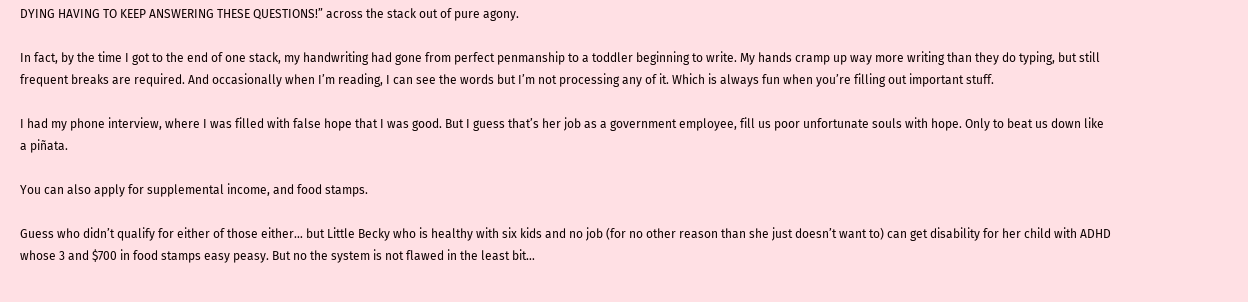DYING HAVING TO KEEP ANSWERING THESE QUESTIONS!” across the stack out of pure agony.

In fact, by the time I got to the end of one stack, my handwriting had gone from perfect penmanship to a toddler beginning to write. My hands cramp up way more writing than they do typing, but still frequent breaks are required. And occasionally when I’m reading, I can see the words but I’m not processing any of it. Which is always fun when you’re filling out important stuff.

I had my phone interview, where I was filled with false hope that I was good. But I guess that’s her job as a government employee, fill us poor unfortunate souls with hope. Only to beat us down like a piñata.

You can also apply for supplemental income, and food stamps.

Guess who didn’t qualify for either of those either… but Little Becky who is healthy with six kids and no job (for no other reason than she just doesn’t want to) can get disability for her child with ADHD whose 3 and $700 in food stamps easy peasy. But no the system is not flawed in the least bit…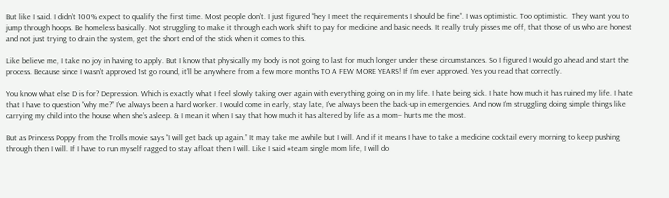But like I said. I didn’t 100% expect to qualify the first time. Most people don’t. I just figured “hey I meet the requirements I should be fine”. I was optimistic. Too optimistic.  They want you to jump through hoops. Be homeless basically. Not struggling to make it through each work shift to pay for medicine and basic needs. It really truly pisses me off, that those of us who are honest and not just trying to drain the system, get the short end of the stick when it comes to this.

Like believe me, I take no joy in having to apply. But I know that physically my body is not going to last for much longer under these circumstances. So I figured I would go ahead and start the process. Because since I wasn’t approved 1st go round, it’ll be anywhere from a few more months TO A FEW MORE YEARS! If I’m ever approved. Yes you read that correctly.

You know what else D is for? Depression. Which is exactly what I feel slowly taking over again with everything going on in my life. I hate being sick. I hate how much it has ruined my life. I hate that I have to question “why me?” I’ve always been a hard worker. I would come in early, stay late, I’ve always been the back-up in emergencies. And now I’m struggling doing simple things like carrying my child into the house when she’s asleep. & I mean it when I say that how much it has altered by life as a mom– hurts me the most.

But as Princess Poppy from the Trolls movie says “I will get back up again.” It may take me awhile but I will. And if it means I have to take a medicine cocktail every morning to keep pushing through then I will. If I have to run myself ragged to stay afloat then I will. Like I said #team single mom life, I will do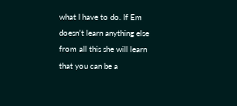what I have to do. If Em doesn’t learn anything else from all this she will learn that you can be a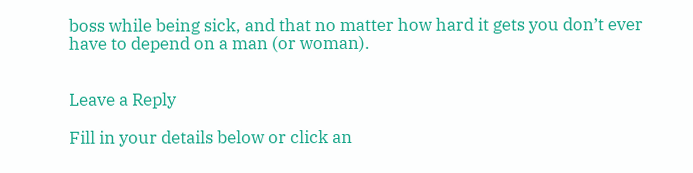boss while being sick, and that no matter how hard it gets you don’t ever have to depend on a man (or woman).


Leave a Reply

Fill in your details below or click an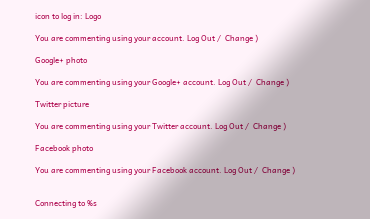icon to log in: Logo

You are commenting using your account. Log Out /  Change )

Google+ photo

You are commenting using your Google+ account. Log Out /  Change )

Twitter picture

You are commenting using your Twitter account. Log Out /  Change )

Facebook photo

You are commenting using your Facebook account. Log Out /  Change )


Connecting to %s